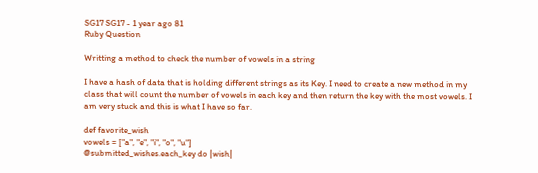SG17 SG17 - 1 year ago 81
Ruby Question

Writting a method to check the number of vowels in a string

I have a hash of data that is holding different strings as its Key. I need to create a new method in my class that will count the number of vowels in each key and then return the key with the most vowels. I am very stuck and this is what I have so far.

def favorite_wish
vowels = ["a", "e", "i", "o", "u"]
@submitted_wishes.each_key do |wish|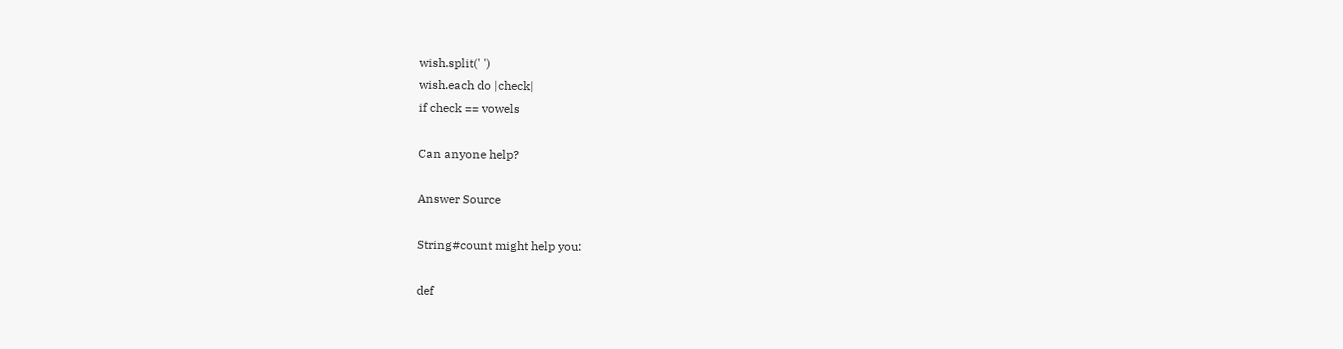wish.split(' ')
wish.each do |check|
if check == vowels

Can anyone help?

Answer Source

String#count might help you:

def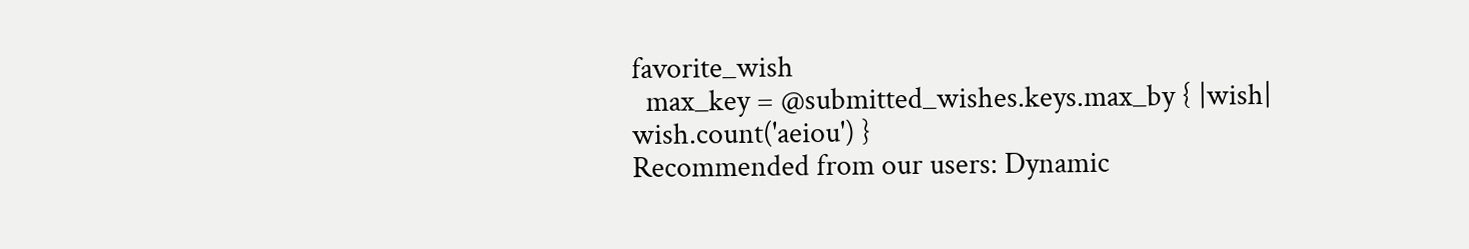favorite_wish
  max_key = @submitted_wishes.keys.max_by { |wish| wish.count('aeiou') }
Recommended from our users: Dynamic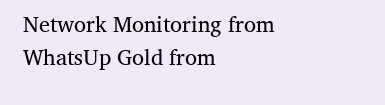Network Monitoring from WhatsUp Gold from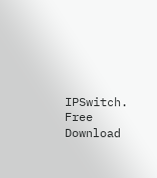IPSwitch. Free Download